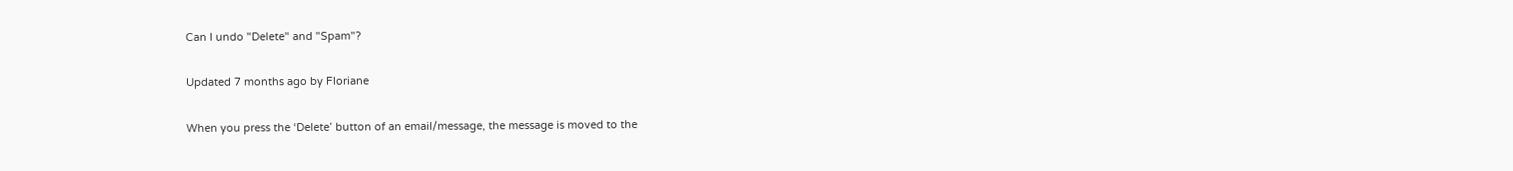Can I undo "Delete" and "Spam"?

Updated 7 months ago by Floriane

When you press the ‘Delete’ button of an email/message, the message is moved to the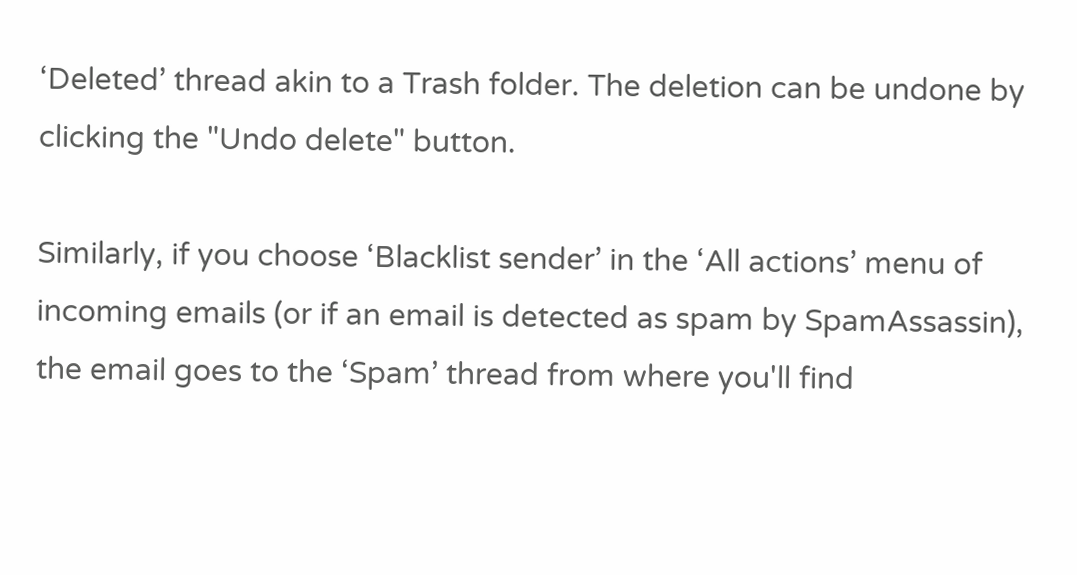‘Deleted’ thread akin to a Trash folder. The deletion can be undone by clicking the "Undo delete" button.

Similarly, if you choose ‘Blacklist sender’ in the ‘All actions’ menu of incoming emails (or if an email is detected as spam by SpamAssassin), the email goes to the ‘Spam’ thread from where you'll find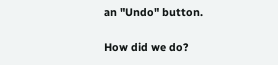an "Undo" button.

How did we do?